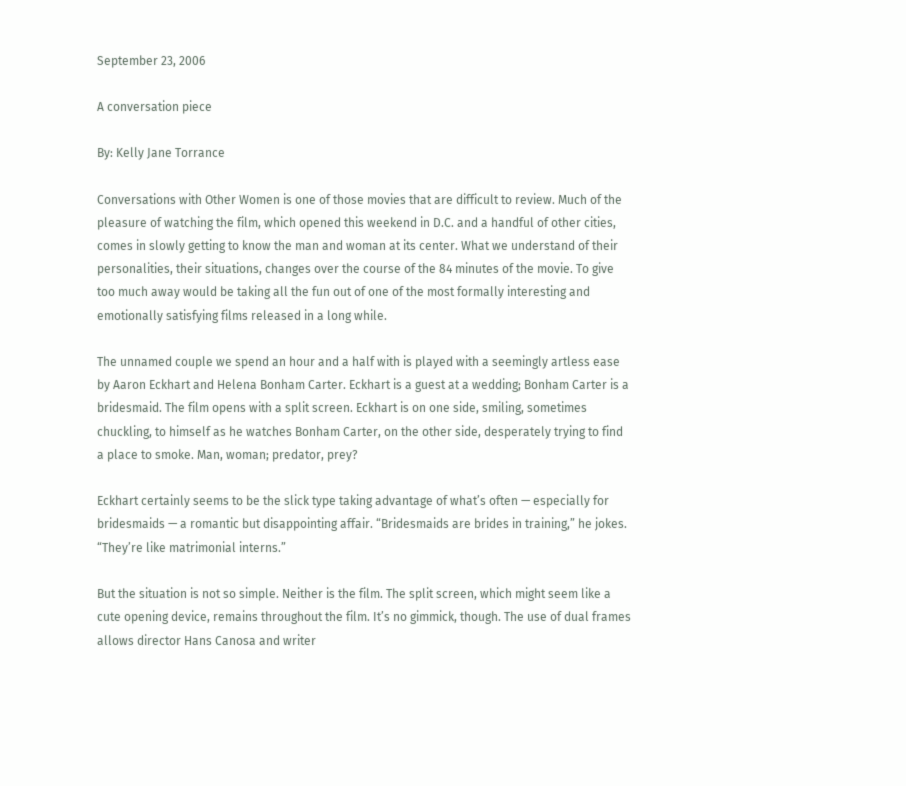September 23, 2006

A conversation piece

By: Kelly Jane Torrance

Conversations with Other Women is one of those movies that are difficult to review. Much of the pleasure of watching the film, which opened this weekend in D.C. and a handful of other cities, comes in slowly getting to know the man and woman at its center. What we understand of their personalities, their situations, changes over the course of the 84 minutes of the movie. To give too much away would be taking all the fun out of one of the most formally interesting and emotionally satisfying films released in a long while.

The unnamed couple we spend an hour and a half with is played with a seemingly artless ease by Aaron Eckhart and Helena Bonham Carter. Eckhart is a guest at a wedding; Bonham Carter is a bridesmaid. The film opens with a split screen. Eckhart is on one side, smiling, sometimes chuckling, to himself as he watches Bonham Carter, on the other side, desperately trying to find a place to smoke. Man, woman; predator, prey?

Eckhart certainly seems to be the slick type taking advantage of what’s often — especially for bridesmaids — a romantic but disappointing affair. “Bridesmaids are brides in training,” he jokes. “They’re like matrimonial interns.”

But the situation is not so simple. Neither is the film. The split screen, which might seem like a cute opening device, remains throughout the film. It’s no gimmick, though. The use of dual frames allows director Hans Canosa and writer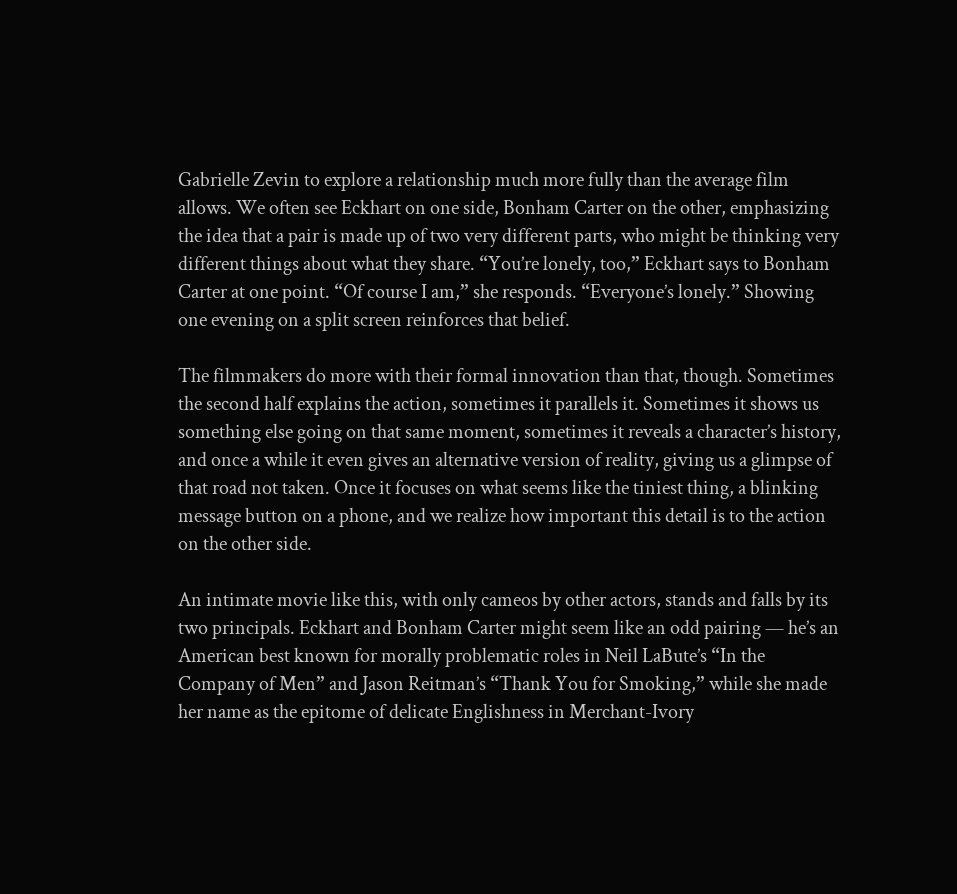Gabrielle Zevin to explore a relationship much more fully than the average film allows. We often see Eckhart on one side, Bonham Carter on the other, emphasizing the idea that a pair is made up of two very different parts, who might be thinking very different things about what they share. “You’re lonely, too,” Eckhart says to Bonham Carter at one point. “Of course I am,” she responds. “Everyone’s lonely.” Showing one evening on a split screen reinforces that belief.

The filmmakers do more with their formal innovation than that, though. Sometimes the second half explains the action, sometimes it parallels it. Sometimes it shows us something else going on that same moment, sometimes it reveals a character’s history, and once a while it even gives an alternative version of reality, giving us a glimpse of that road not taken. Once it focuses on what seems like the tiniest thing, a blinking message button on a phone, and we realize how important this detail is to the action on the other side.

An intimate movie like this, with only cameos by other actors, stands and falls by its two principals. Eckhart and Bonham Carter might seem like an odd pairing — he’s an American best known for morally problematic roles in Neil LaBute’s “In the Company of Men” and Jason Reitman’s “Thank You for Smoking,” while she made her name as the epitome of delicate Englishness in Merchant-Ivory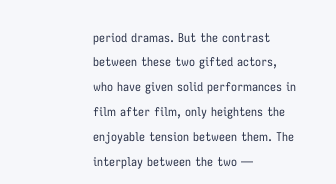period dramas. But the contrast between these two gifted actors, who have given solid performances in film after film, only heightens the enjoyable tension between them. The interplay between the two —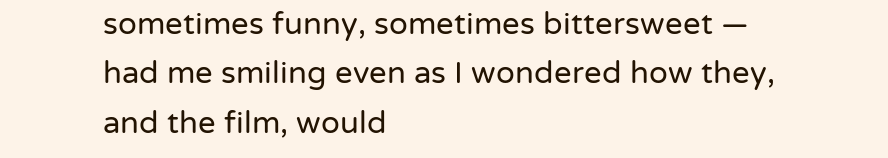sometimes funny, sometimes bittersweet — had me smiling even as I wondered how they, and the film, would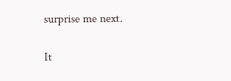surprise me next.

It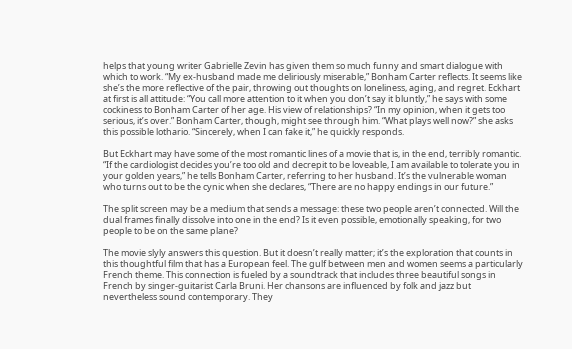helps that young writer Gabrielle Zevin has given them so much funny and smart dialogue with which to work. “My ex-husband made me deliriously miserable,” Bonham Carter reflects. It seems like she’s the more reflective of the pair, throwing out thoughts on loneliness, aging, and regret. Eckhart at first is all attitude: “You call more attention to it when you don’t say it bluntly,” he says with some cockiness to Bonham Carter of her age. His view of relationships? “In my opinion, when it gets too serious, it’s over.” Bonham Carter, though, might see through him. “What plays well now?” she asks this possible lothario. “Sincerely, when I can fake it,” he quickly responds.

But Eckhart may have some of the most romantic lines of a movie that is, in the end, terribly romantic. “If the cardiologist decides you’re too old and decrepit to be loveable, I am available to tolerate you in your golden years,” he tells Bonham Carter, referring to her husband. It’s the vulnerable woman who turns out to be the cynic when she declares, “There are no happy endings in our future.”

The split screen may be a medium that sends a message: these two people aren’t connected. Will the dual frames finally dissolve into one in the end? Is it even possible, emotionally speaking, for two people to be on the same plane?

The movie slyly answers this question. But it doesn’t really matter; it’s the exploration that counts in this thoughtful film that has a European feel. The gulf between men and women seems a particularly French theme. This connection is fueled by a soundtrack that includes three beautiful songs in French by singer-guitarist Carla Bruni. Her chansons are influenced by folk and jazz but nevertheless sound contemporary. They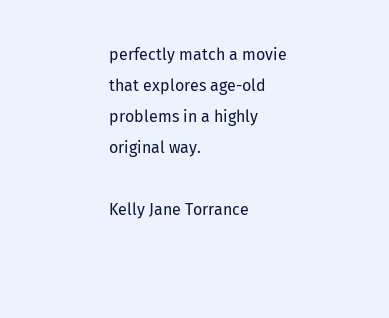perfectly match a movie that explores age-old problems in a highly original way.

Kelly Jane Torrance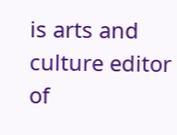is arts and culture editor of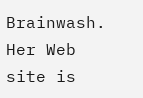Brainwash. Her Web site is